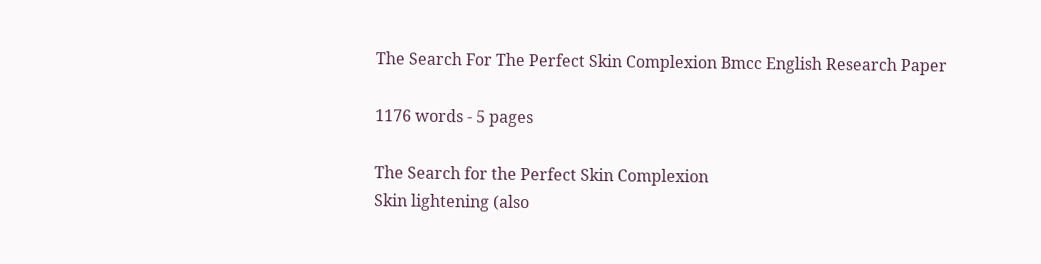The Search For The Perfect Skin Complexion Bmcc English Research Paper

1176 words - 5 pages

The Search for the Perfect Skin Complexion
Skin lightening (also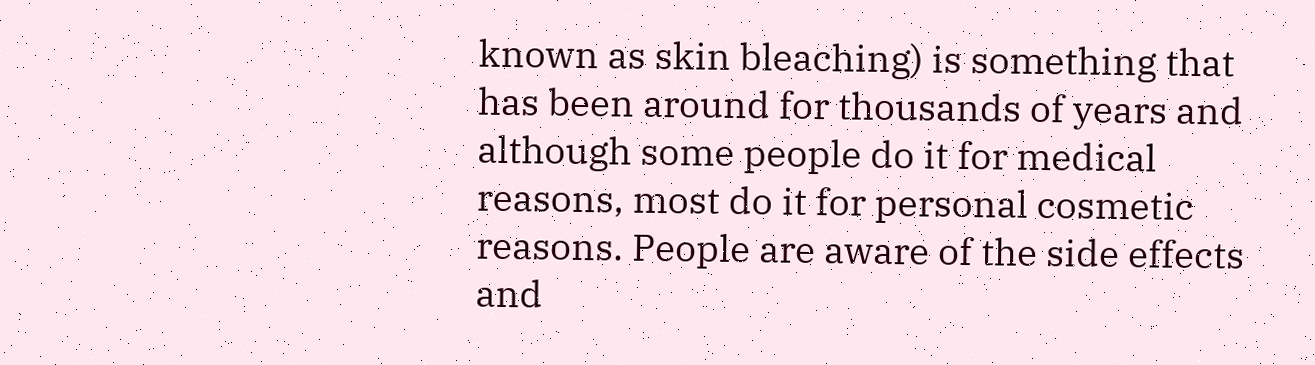known as skin bleaching) is something that has been around for thousands of years and although some people do it for medical reasons, most do it for personal cosmetic reasons. People are aware of the side effects and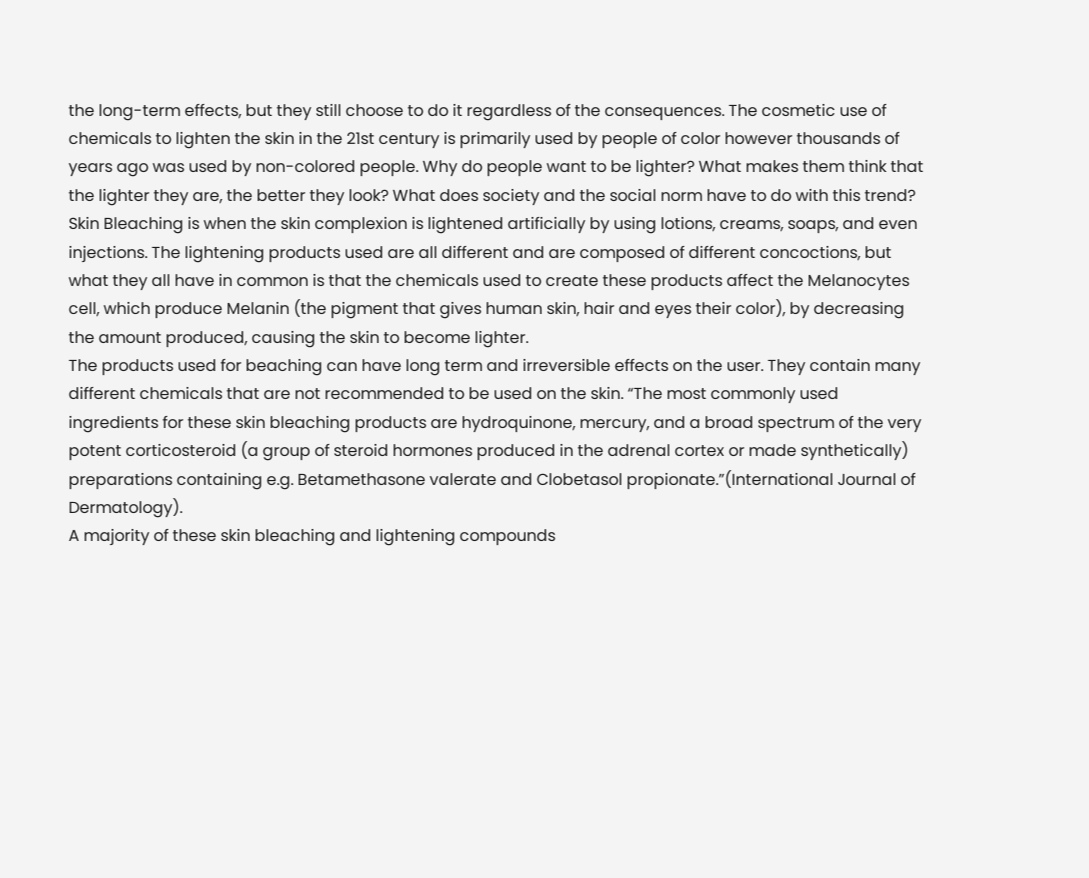the long-term effects, but they still choose to do it regardless of the consequences. The cosmetic use of chemicals to lighten the skin in the 21st century is primarily used by people of color however thousands of years ago was used by non-colored people. Why do people want to be lighter? What makes them think that the lighter they are, the better they look? What does society and the social norm have to do with this trend?
Skin Bleaching is when the skin complexion is lightened artificially by using lotions, creams, soaps, and even injections. The lightening products used are all different and are composed of different concoctions, but what they all have in common is that the chemicals used to create these products affect the Melanocytes cell, which produce Melanin (the pigment that gives human skin, hair and eyes their color), by decreasing the amount produced, causing the skin to become lighter.
The products used for beaching can have long term and irreversible effects on the user. They contain many different chemicals that are not recommended to be used on the skin. “The most commonly used ingredients for these skin bleaching products are hydroquinone, mercury, and a broad spectrum of the very potent corticosteroid (a group of steroid hormones produced in the adrenal cortex or made synthetically) preparations containing e.g. Betamethasone valerate and Clobetasol propionate.”(International Journal of Dermatology).
A majority of these skin bleaching and lightening compounds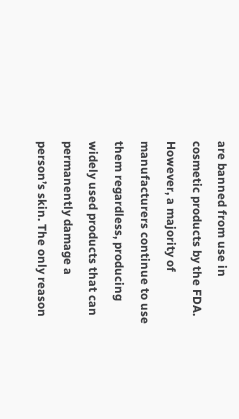are banned from use in cosmetic products by the FDA. However, a majority of manufacturers continue to use them regardless, producing widely used products that can permanently damage a person’s skin. The only reason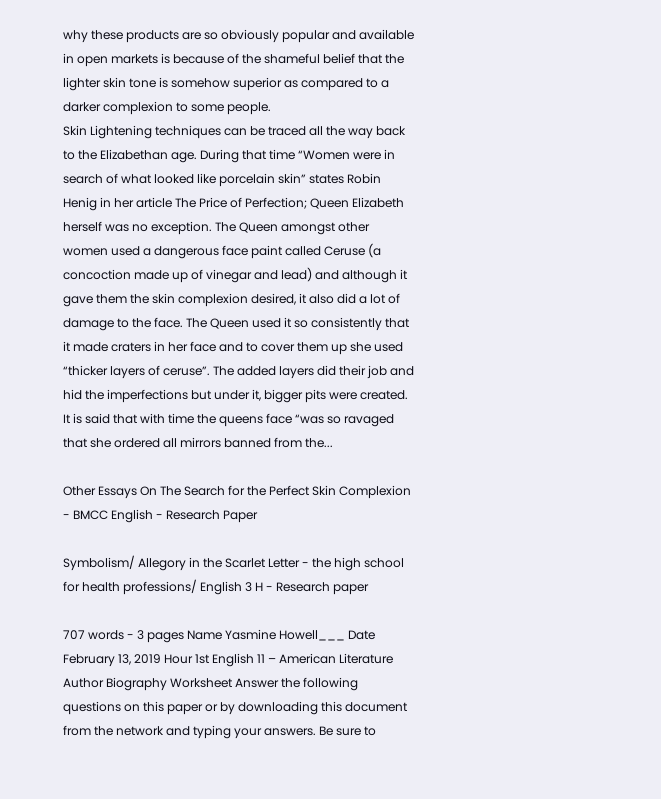why these products are so obviously popular and available in open markets is because of the shameful belief that the lighter skin tone is somehow superior as compared to a darker complexion to some people.
Skin Lightening techniques can be traced all the way back to the Elizabethan age. During that time “Women were in search of what looked like porcelain skin” states Robin Henig in her article The Price of Perfection; Queen Elizabeth herself was no exception. The Queen amongst other women used a dangerous face paint called Ceruse (a concoction made up of vinegar and lead) and although it gave them the skin complexion desired, it also did a lot of damage to the face. The Queen used it so consistently that it made craters in her face and to cover them up she used “thicker layers of ceruse”. The added layers did their job and hid the imperfections but under it, bigger pits were created. It is said that with time the queens face “was so ravaged that she ordered all mirrors banned from the...

Other Essays On The Search for the Perfect Skin Complexion - BMCC English - Research Paper

Symbolism/ Allegory in the Scarlet Letter - the high school for health professions/ English 3 H - Research paper

707 words - 3 pages Name Yasmine Howell___ Date February 13, 2019 Hour 1st English 11 – American Literature Author Biography Worksheet Answer the following questions on this paper or by downloading this document from the network and typing your answers. Be sure to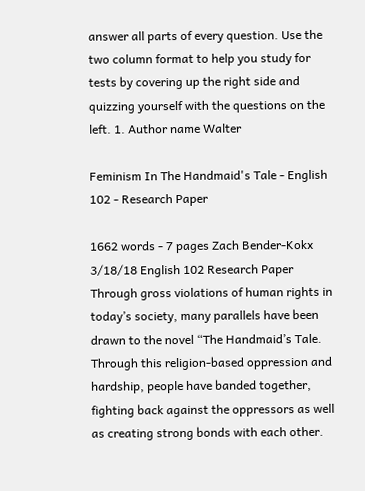answer all parts of every question. Use the two column format to help you study for tests by covering up the right side and quizzing yourself with the questions on the left. 1. Author name Walter

Feminism In The Handmaid's Tale - English 102 - Research Paper

1662 words - 7 pages Zach Bender-Kokx 3/18/18 English 102 Research Paper Through gross violations of human rights in today’s society, many parallels have been drawn to the novel “The Handmaid’s Tale. Through this religion-based oppression and hardship, people have banded together, fighting back against the oppressors as well as creating strong bonds with each other.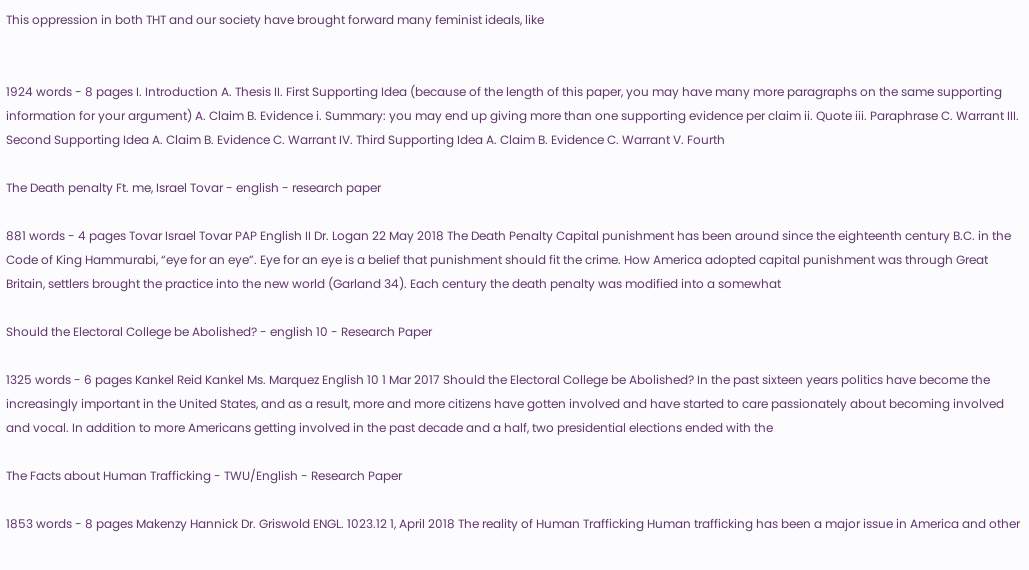This oppression in both THT and our society have brought forward many feminist ideals, like


1924 words - 8 pages I. Introduction A. Thesis II. First Supporting Idea (because of the length of this paper, you may have many more paragraphs on the same supporting information for your argument) A. Claim B. Evidence i. Summary: you may end up giving more than one supporting evidence per claim ii. Quote iii. Paraphrase C. Warrant III. Second Supporting Idea A. Claim B. Evidence C. Warrant IV. Third Supporting Idea A. Claim B. Evidence C. Warrant V. Fourth

The Death penalty Ft. me, Israel Tovar - english - research paper

881 words - 4 pages Tovar Israel Tovar PAP English II Dr. Logan 22 May 2018 The Death Penalty Capital punishment has been around since the eighteenth century B.C. in the Code of King Hammurabi, “eye for an eye”. Eye for an eye is a belief that punishment should fit the crime. How America adopted capital punishment was through Great Britain, settlers brought the practice into the new world (Garland 34). Each century the death penalty was modified into a somewhat

Should the Electoral College be Abolished? - english 10 - Research Paper

1325 words - 6 pages Kankel Reid Kankel Ms. Marquez English 10 1 Mar 2017 Should the Electoral College be Abolished? In the past sixteen years politics have become the increasingly important in the United States, and as a result, more and more citizens have gotten involved and have started to care passionately about becoming involved and vocal. In addition to more Americans getting involved in the past decade and a half, two presidential elections ended with the

The Facts about Human Trafficking - TWU/English - Research Paper

1853 words - 8 pages Makenzy Hannick Dr. Griswold ENGL. 1023.12 1, April 2018 The reality of Human Trafficking Human trafficking has been a major issue in America and other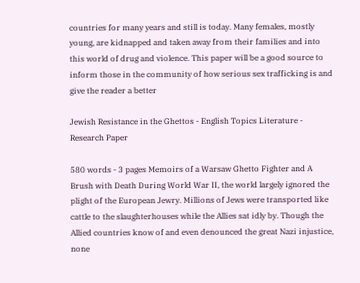countries for many years and still is today. Many females, mostly young, are kidnapped and taken away from their families and into this world of drug and violence. This paper will be a good source to inform those in the community of how serious sex trafficking is and give the reader a better

Jewish Resistance in the Ghettos - English Topics Literature - Research Paper

580 words - 3 pages Memoirs of a Warsaw Ghetto Fighter and A Brush with Death During World War II, the world largely ignored the plight of the European Jewry. Millions of Jews were transported like cattle to the slaughterhouses while the Allies sat idly by. Though the Allied countries know of and even denounced the great Nazi injustice, none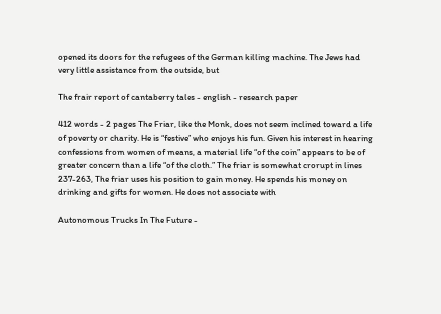opened its doors for the refugees of the German killing machine. The Jews had very little assistance from the outside, but

The frair report of cantaberry tales - english - research paper

412 words - 2 pages The Friar, like the Monk, does not seem inclined toward a life of poverty or charity. He is “festive” who enjoys his fun. Given his interest in hearing confessions from women of means, a material life “of the coin” appears to be of greater concern than a life “of the cloth.” The friar is somewhat crorupt in lines 237-263, The friar uses his position to gain money. He spends his money on drinking and gifts for women. He does not associate with

Autonomous Trucks In The Future -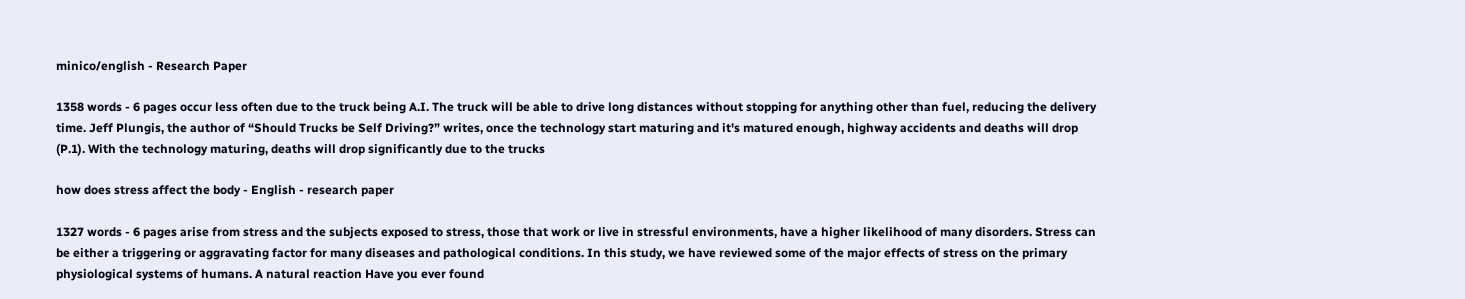minico/english - Research Paper

1358 words - 6 pages occur less often due to the truck being A.I. The truck will be able to drive long distances without stopping for anything other than fuel, reducing the delivery time. Jeff Plungis, the author of “Should Trucks be Self Driving?” writes, once the technology start maturing and it's matured enough, highway accidents and deaths will drop (P.1). With the technology maturing, deaths will drop significantly due to the trucks

how does stress affect the body - English - research paper

1327 words - 6 pages arise from stress and the subjects exposed to stress, those that work or live in stressful environments, have a higher likelihood of many disorders. Stress can be either a triggering or aggravating factor for many diseases and pathological conditions. In this study, we have reviewed some of the major effects of stress on the primary physiological systems of humans. A natural reaction Have you ever found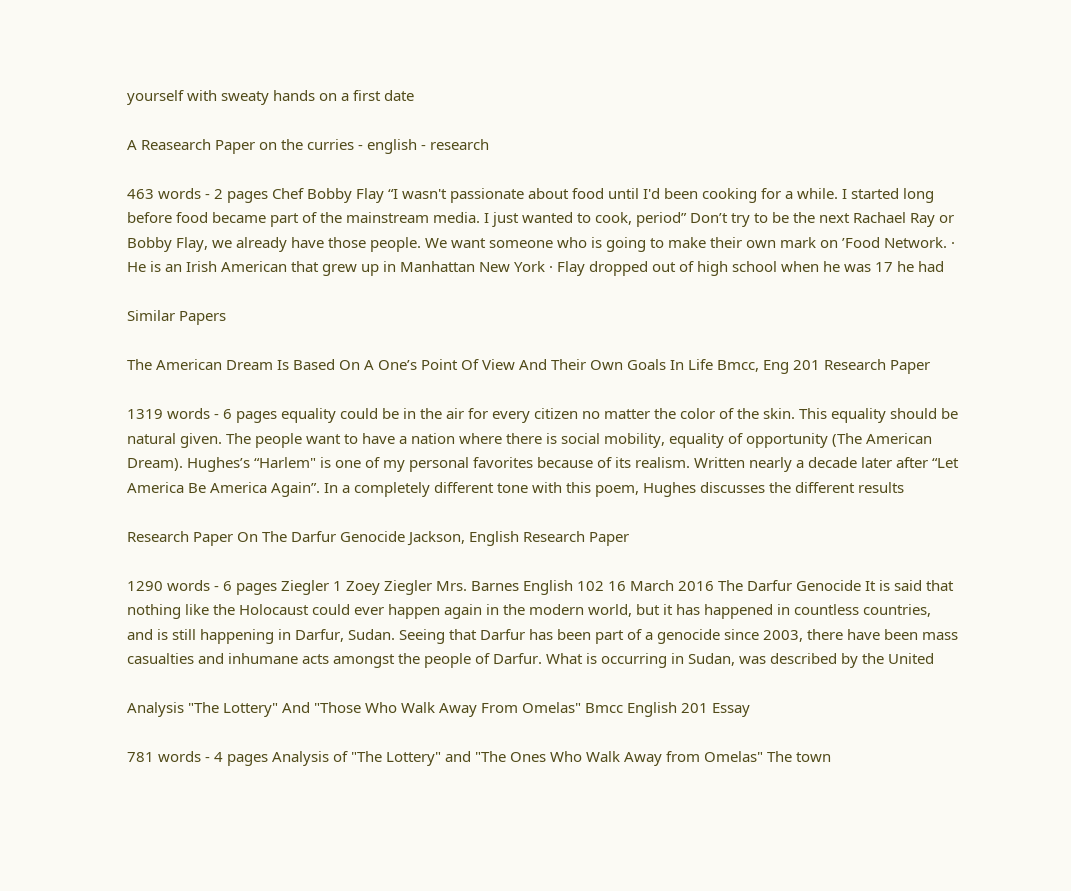yourself with sweaty hands on a first date

A Reasearch Paper on the curries - english - research

463 words - 2 pages Chef Bobby Flay “I wasn't passionate about food until I'd been cooking for a while. I started long before food became part of the mainstream media. I just wanted to cook, period” Don’t try to be the next Rachael Ray or Bobby Flay, we already have those people. We want someone who is going to make their own mark on ’Food Network. · He is an Irish American that grew up in Manhattan New York · Flay dropped out of high school when he was 17 he had

Similar Papers

The American Dream Is Based On A One’s Point Of View And Their Own Goals In Life Bmcc, Eng 201 Research Paper

1319 words - 6 pages equality could be in the air for every citizen no matter the color of the skin. This equality should be natural given. The people want to have a nation where there is social mobility, equality of opportunity (The American Dream). Hughes’s “Harlem" is one of my personal favorites because of its realism. Written nearly a decade later after “Let America Be America Again”. In a completely different tone with this poem, Hughes discusses the different results

Research Paper On The Darfur Genocide Jackson, English Research Paper

1290 words - 6 pages Ziegler 1 Zoey Ziegler Mrs. Barnes English 102 16 March 2016 The Darfur Genocide It is said that nothing like the Holocaust could ever happen again in the modern world, but it has happened in countless countries, and is still happening in Darfur, Sudan. Seeing that Darfur has been part of a genocide since 2003, there have been mass casualties and inhumane acts amongst the people of Darfur. What is occurring in Sudan, was described by the United

Analysis "The Lottery" And "Those Who Walk Away From Omelas" Bmcc English 201 Essay

781 words - 4 pages Analysis of "The Lottery" and "The Ones Who Walk Away from Omelas" The town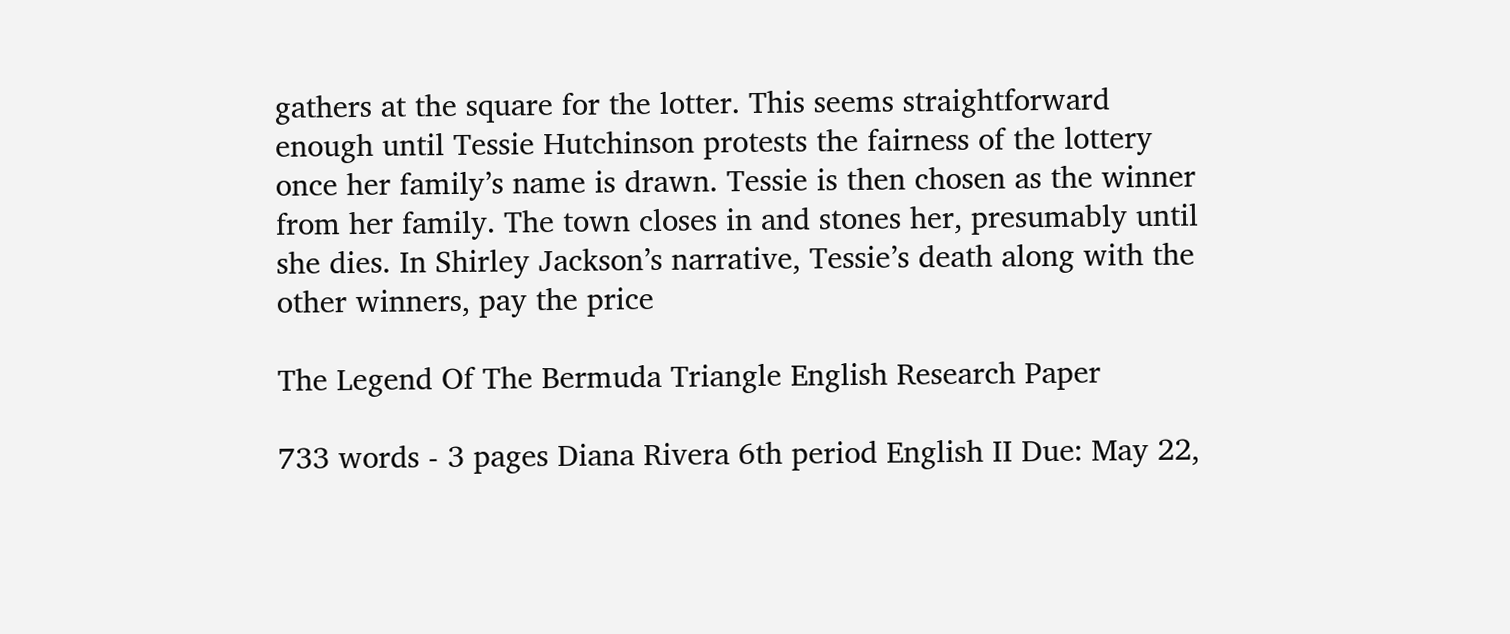gathers at the square for the lotter. This seems straightforward enough until Tessie Hutchinson protests the fairness of the lottery once her family’s name is drawn. Tessie is then chosen as the winner from her family. The town closes in and stones her, presumably until she dies. In Shirley Jackson’s narrative, Tessie’s death along with the other winners, pay the price

The Legend Of The Bermuda Triangle English Research Paper

733 words - 3 pages Diana Rivera 6th period English II Due: May 22,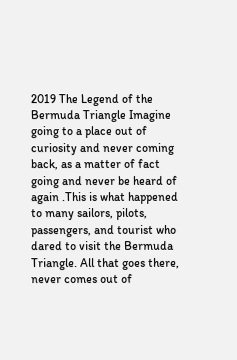2019 The Legend of the Bermuda Triangle Imagine going to a place out of curiosity and never coming back, as a matter of fact going and never be heard of again .This is what happened to many sailors, pilots, passengers, and tourist who dared to visit the Bermuda Triangle. All that goes there, never comes out of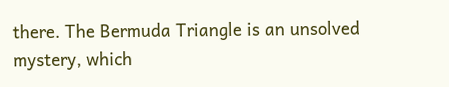there. The Bermuda Triangle is an unsolved mystery, which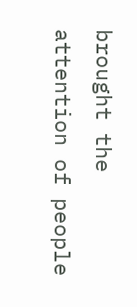brought the attention of people